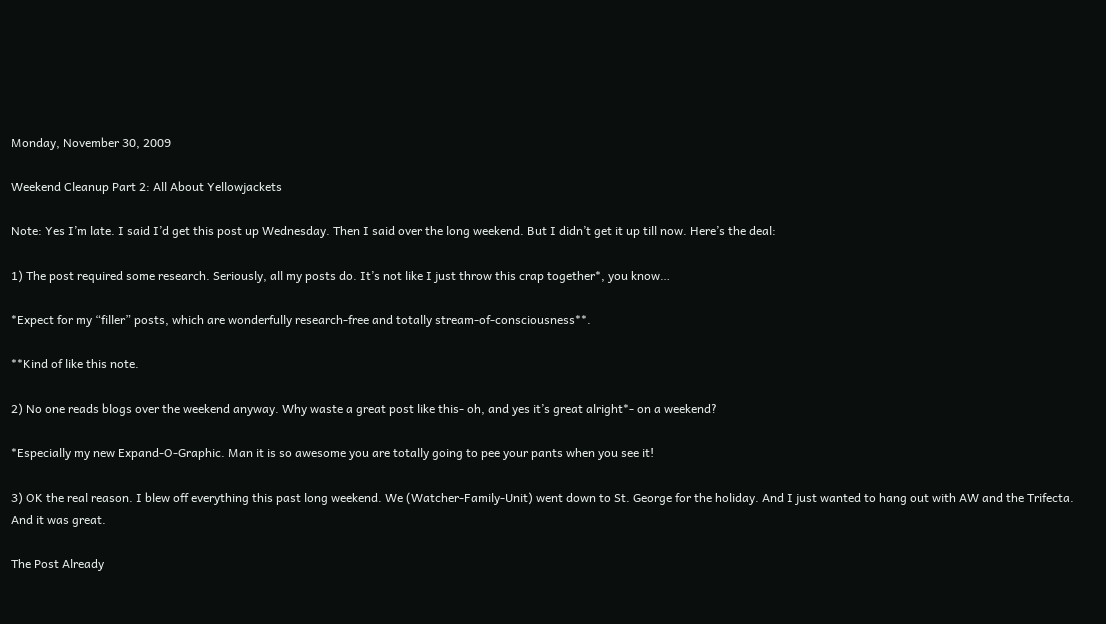Monday, November 30, 2009

Weekend Cleanup Part 2: All About Yellowjackets

Note: Yes I’m late. I said I’d get this post up Wednesday. Then I said over the long weekend. But I didn’t get it up till now. Here’s the deal:

1) The post required some research. Seriously, all my posts do. It’s not like I just throw this crap together*, you know…

*Expect for my “filler” posts, which are wonderfully research-free and totally stream-of-consciousness**.

**Kind of like this note.

2) No one reads blogs over the weekend anyway. Why waste a great post like this- oh, and yes it’s great alright*- on a weekend?

*Especially my new Expand-O-Graphic. Man it is so awesome you are totally going to pee your pants when you see it!

3) OK the real reason. I blew off everything this past long weekend. We (Watcher-Family-Unit) went down to St. George for the holiday. And I just wanted to hang out with AW and the Trifecta. And it was great.

The Post Already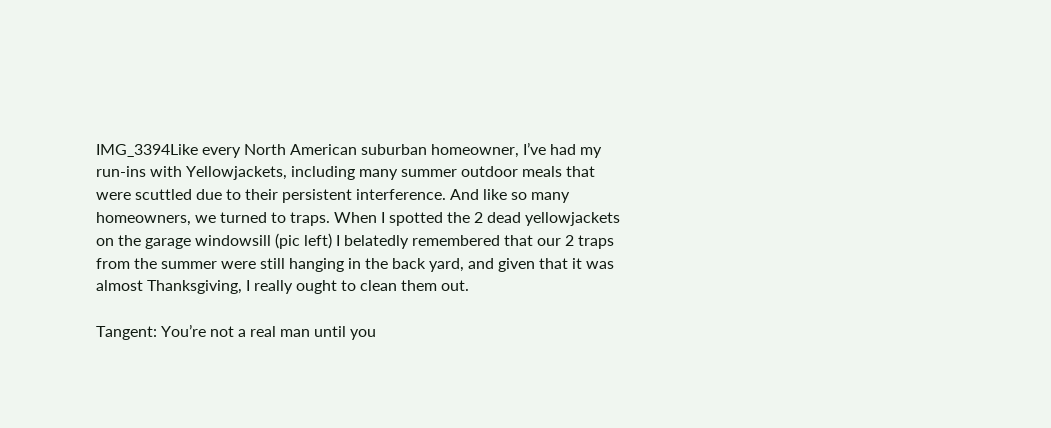IMG_3394Like every North American suburban homeowner, I’ve had my run-ins with Yellowjackets, including many summer outdoor meals that were scuttled due to their persistent interference. And like so many homeowners, we turned to traps. When I spotted the 2 dead yellowjackets on the garage windowsill (pic left) I belatedly remembered that our 2 traps from the summer were still hanging in the back yard, and given that it was almost Thanksgiving, I really ought to clean them out.

Tangent: You’re not a real man until you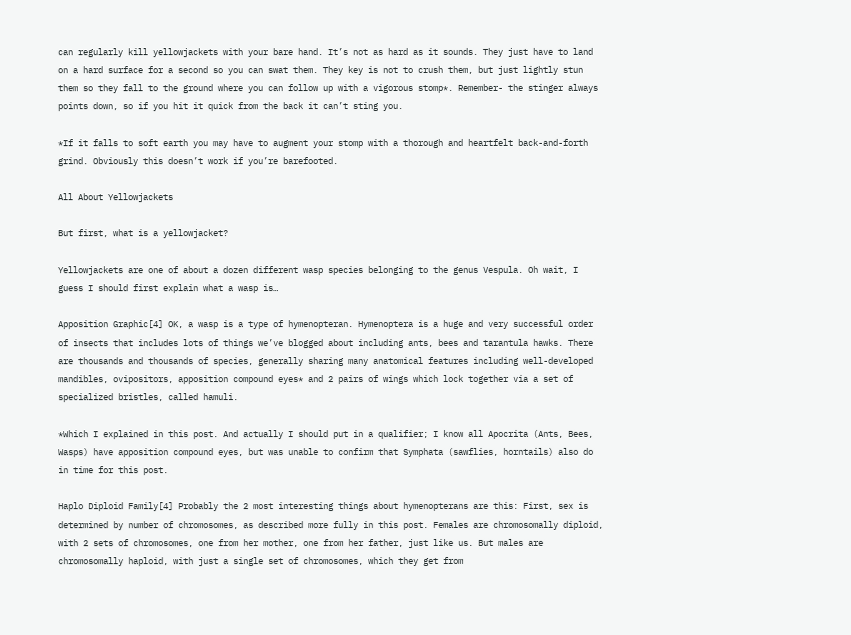can regularly kill yellowjackets with your bare hand. It’s not as hard as it sounds. They just have to land on a hard surface for a second so you can swat them. They key is not to crush them, but just lightly stun them so they fall to the ground where you can follow up with a vigorous stomp*. Remember- the stinger always points down, so if you hit it quick from the back it can’t sting you.

*If it falls to soft earth you may have to augment your stomp with a thorough and heartfelt back-and-forth grind. Obviously this doesn’t work if you’re barefooted.

All About Yellowjackets

But first, what is a yellowjacket?

Yellowjackets are one of about a dozen different wasp species belonging to the genus Vespula. Oh wait, I guess I should first explain what a wasp is…

Apposition Graphic[4] OK, a wasp is a type of hymenopteran. Hymenoptera is a huge and very successful order of insects that includes lots of things we’ve blogged about including ants, bees and tarantula hawks. There are thousands and thousands of species, generally sharing many anatomical features including well-developed mandibles, ovipositors, apposition compound eyes* and 2 pairs of wings which lock together via a set of specialized bristles, called hamuli.

*Which I explained in this post. And actually I should put in a qualifier; I know all Apocrita (Ants, Bees, Wasps) have apposition compound eyes, but was unable to confirm that Symphata (sawflies, horntails) also do in time for this post.

Haplo Diploid Family[4] Probably the 2 most interesting things about hymenopterans are this: First, sex is determined by number of chromosomes, as described more fully in this post. Females are chromosomally diploid, with 2 sets of chromosomes, one from her mother, one from her father, just like us. But males are chromosomally haploid, with just a single set of chromosomes, which they get from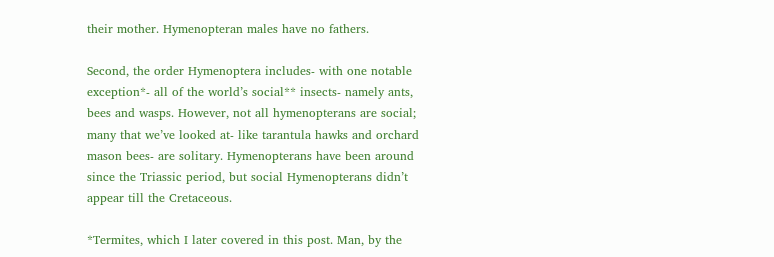their mother. Hymenopteran males have no fathers.

Second, the order Hymenoptera includes- with one notable exception*- all of the world’s social** insects- namely ants, bees and wasps. However, not all hymenopterans are social; many that we’ve looked at- like tarantula hawks and orchard mason bees- are solitary. Hymenopterans have been around since the Triassic period, but social Hymenopterans didn’t appear till the Cretaceous.

*Termites, which I later covered in this post. Man, by the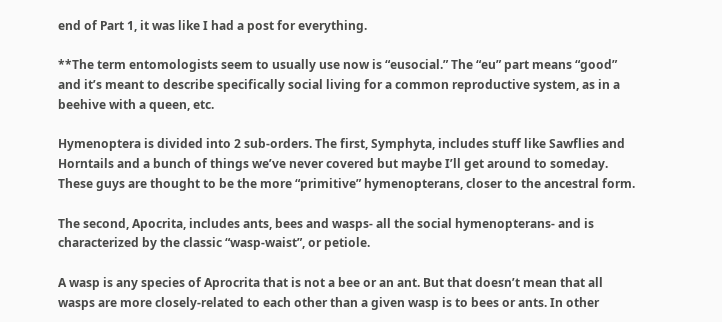end of Part 1, it was like I had a post for everything.

**The term entomologists seem to usually use now is “eusocial.” The “eu” part means “good” and it’s meant to describe specifically social living for a common reproductive system, as in a beehive with a queen, etc.

Hymenoptera is divided into 2 sub-orders. The first, Symphyta, includes stuff like Sawflies and Horntails and a bunch of things we’ve never covered but maybe I’ll get around to someday. These guys are thought to be the more “primitive” hymenopterans, closer to the ancestral form.

The second, Apocrita, includes ants, bees and wasps- all the social hymenopterans- and is characterized by the classic “wasp-waist”, or petiole.

A wasp is any species of Aprocrita that is not a bee or an ant. But that doesn’t mean that all wasps are more closely-related to each other than a given wasp is to bees or ants. In other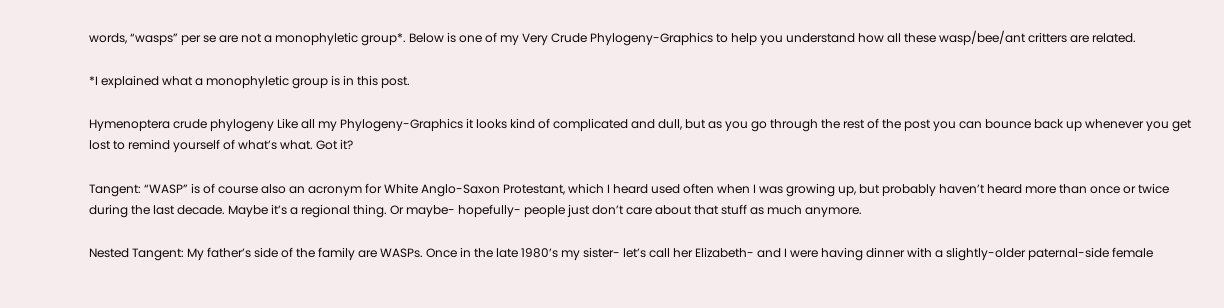words, “wasps” per se are not a monophyletic group*. Below is one of my Very Crude Phylogeny-Graphics to help you understand how all these wasp/bee/ant critters are related.

*I explained what a monophyletic group is in this post.

Hymenoptera crude phylogeny Like all my Phylogeny-Graphics it looks kind of complicated and dull, but as you go through the rest of the post you can bounce back up whenever you get lost to remind yourself of what’s what. Got it?

Tangent: “WASP” is of course also an acronym for White Anglo-Saxon Protestant, which I heard used often when I was growing up, but probably haven’t heard more than once or twice during the last decade. Maybe it’s a regional thing. Or maybe- hopefully- people just don’t care about that stuff as much anymore.

Nested Tangent: My father’s side of the family are WASPs. Once in the late 1980’s my sister- let’s call her Elizabeth- and I were having dinner with a slightly-older paternal-side female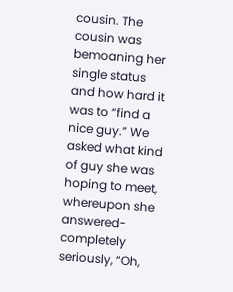cousin. The cousin was bemoaning her single status and how hard it was to “find a nice guy.” We asked what kind of guy she was hoping to meet, whereupon she answered- completely seriously, “Oh,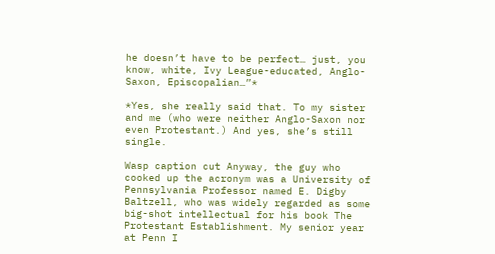he doesn’t have to be perfect… just, you know, white, Ivy League-educated, Anglo-Saxon, Episcopalian…”*

*Yes, she really said that. To my sister and me (who were neither Anglo-Saxon nor even Protestant.) And yes, she’s still single.

Wasp caption cut Anyway, the guy who cooked up the acronym was a University of Pennsylvania Professor named E. Digby Baltzell, who was widely regarded as some big-shot intellectual for his book The Protestant Establishment. My senior year at Penn I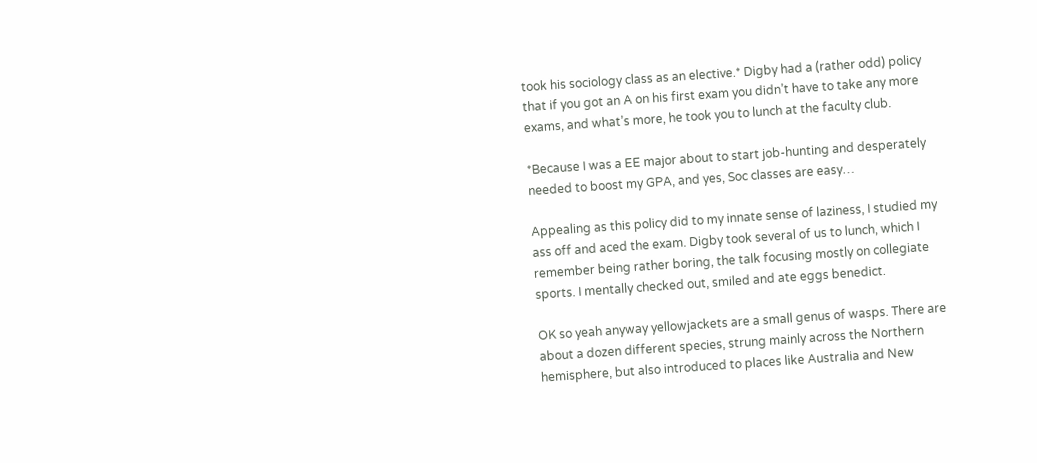took his sociology class as an elective.* Digby had a (rather odd) policy that if you got an A on his first exam you didn’t have to take any more exams, and what’s more, he took you to lunch at the faculty club.

*Because I was a EE major about to start job-hunting and desperately needed to boost my GPA, and yes, Soc classes are easy…

Appealing as this policy did to my innate sense of laziness, I studied my ass off and aced the exam. Digby took several of us to lunch, which I remember being rather boring, the talk focusing mostly on collegiate sports. I mentally checked out, smiled and ate eggs benedict.

OK so yeah anyway yellowjackets are a small genus of wasps. There are about a dozen different species, strung mainly across the Northern hemisphere, but also introduced to places like Australia and New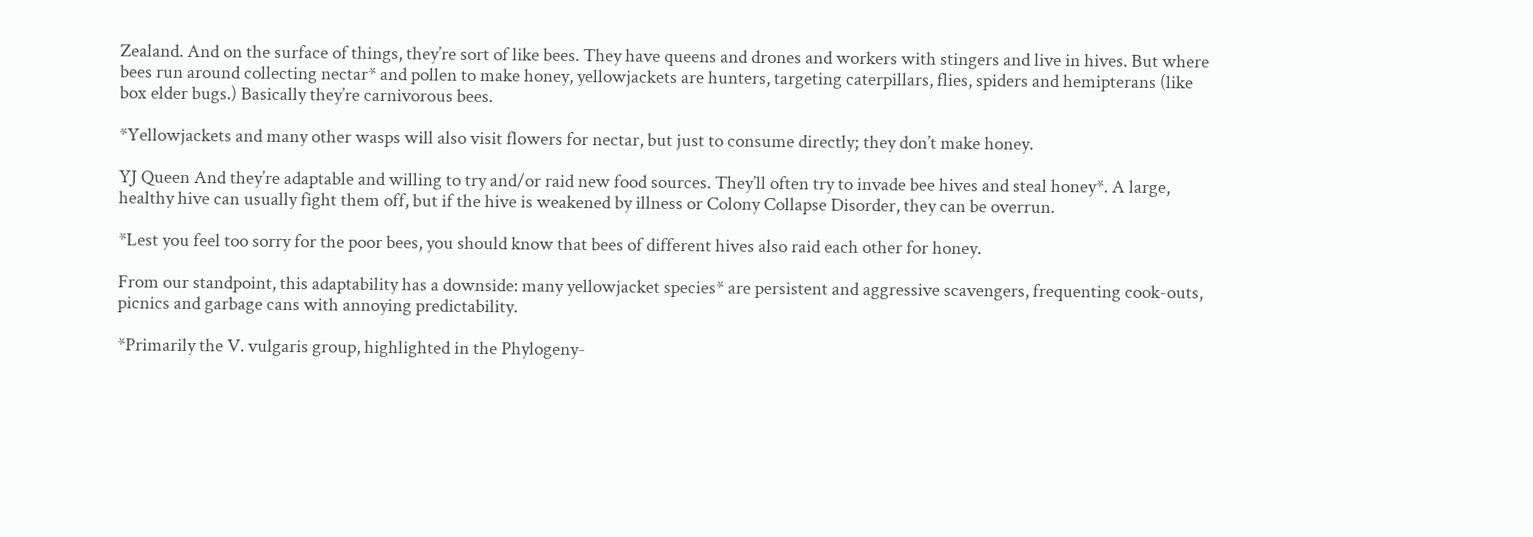Zealand. And on the surface of things, they’re sort of like bees. They have queens and drones and workers with stingers and live in hives. But where bees run around collecting nectar* and pollen to make honey, yellowjackets are hunters, targeting caterpillars, flies, spiders and hemipterans (like box elder bugs.) Basically they’re carnivorous bees.

*Yellowjackets and many other wasps will also visit flowers for nectar, but just to consume directly; they don’t make honey.

YJ Queen And they’re adaptable and willing to try and/or raid new food sources. They’ll often try to invade bee hives and steal honey*. A large, healthy hive can usually fight them off, but if the hive is weakened by illness or Colony Collapse Disorder, they can be overrun.

*Lest you feel too sorry for the poor bees, you should know that bees of different hives also raid each other for honey.

From our standpoint, this adaptability has a downside: many yellowjacket species* are persistent and aggressive scavengers, frequenting cook-outs, picnics and garbage cans with annoying predictability.

*Primarily the V. vulgaris group, highlighted in the Phylogeny-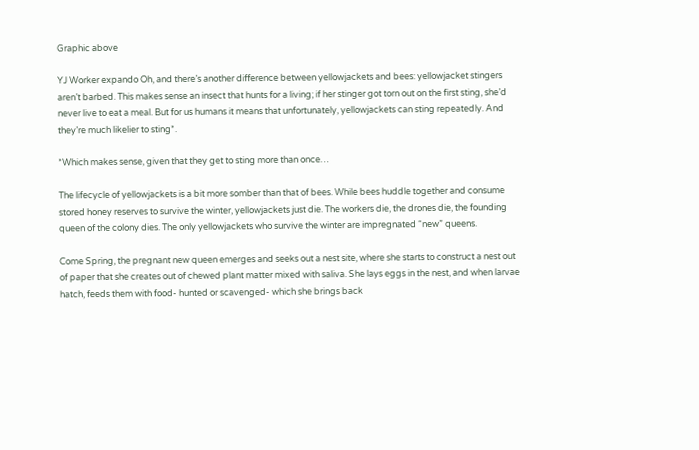Graphic above

YJ Worker expando Oh, and there’s another difference between yellowjackets and bees: yellowjacket stingers aren’t barbed. This makes sense an insect that hunts for a living; if her stinger got torn out on the first sting, she’d never live to eat a meal. But for us humans it means that unfortunately, yellowjackets can sting repeatedly. And they’re much likelier to sting*.

*Which makes sense, given that they get to sting more than once…

The lifecycle of yellowjackets is a bit more somber than that of bees. While bees huddle together and consume stored honey reserves to survive the winter, yellowjackets just die. The workers die, the drones die, the founding queen of the colony dies. The only yellowjackets who survive the winter are impregnated “new” queens.

Come Spring, the pregnant new queen emerges and seeks out a nest site, where she starts to construct a nest out of paper that she creates out of chewed plant matter mixed with saliva. She lays eggs in the nest, and when larvae hatch, feeds them with food- hunted or scavenged- which she brings back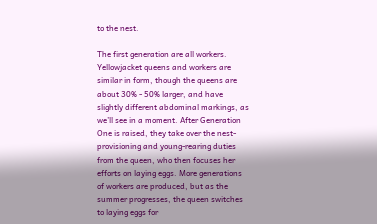to the nest.

The first generation are all workers. Yellowjacket queens and workers are similar in form, though the queens are about 30% - 50% larger, and have slightly different abdominal markings, as we’ll see in a moment. After Generation One is raised, they take over the nest-provisioning and young-rearing duties from the queen, who then focuses her efforts on laying eggs. More generations of workers are produced, but as the summer progresses, the queen switches to laying eggs for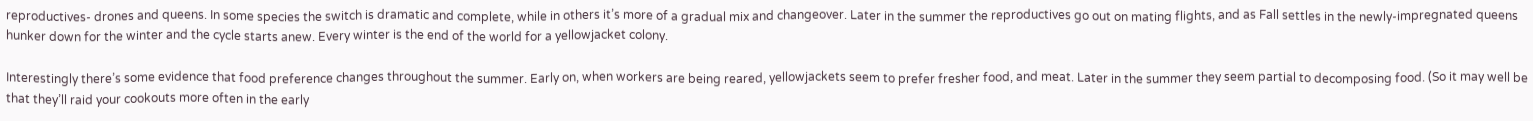reproductives- drones and queens. In some species the switch is dramatic and complete, while in others it’s more of a gradual mix and changeover. Later in the summer the reproductives go out on mating flights, and as Fall settles in the newly-impregnated queens hunker down for the winter and the cycle starts anew. Every winter is the end of the world for a yellowjacket colony.

Interestingly there’s some evidence that food preference changes throughout the summer. Early on, when workers are being reared, yellowjackets seem to prefer fresher food, and meat. Later in the summer they seem partial to decomposing food. (So it may well be that they’ll raid your cookouts more often in the early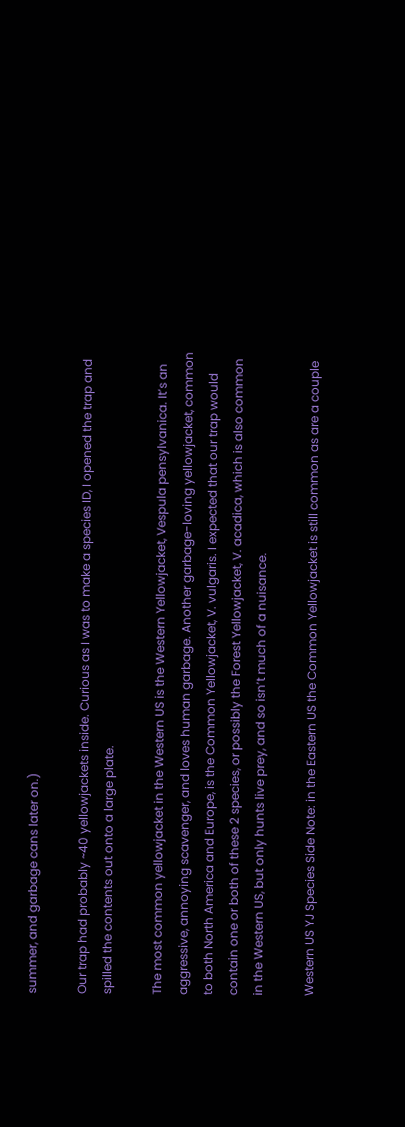summer, and garbage cans later on.)

Our trap had probably ~40 yellowjackets inside. Curious as I was to make a species ID, I opened the trap and spilled the contents out onto a large plate.

The most common yellowjacket in the Western US is the Western Yellowjacket, Vespula pensylvanica. It’s an aggressive, annoying scavenger, and loves human garbage. Another garbage-loving yellowjacket, common to both North America and Europe, is the Common Yellowjacket, V. vulgaris. I expected that our trap would contain one or both of these 2 species, or possibly the Forest Yellowjacket, V. acadica, which is also common in the Western US, but only hunts live prey, and so isn’t much of a nuisance.

Western US YJ Species Side Note: in the Eastern US the Common Yellowjacket is still common as are a couple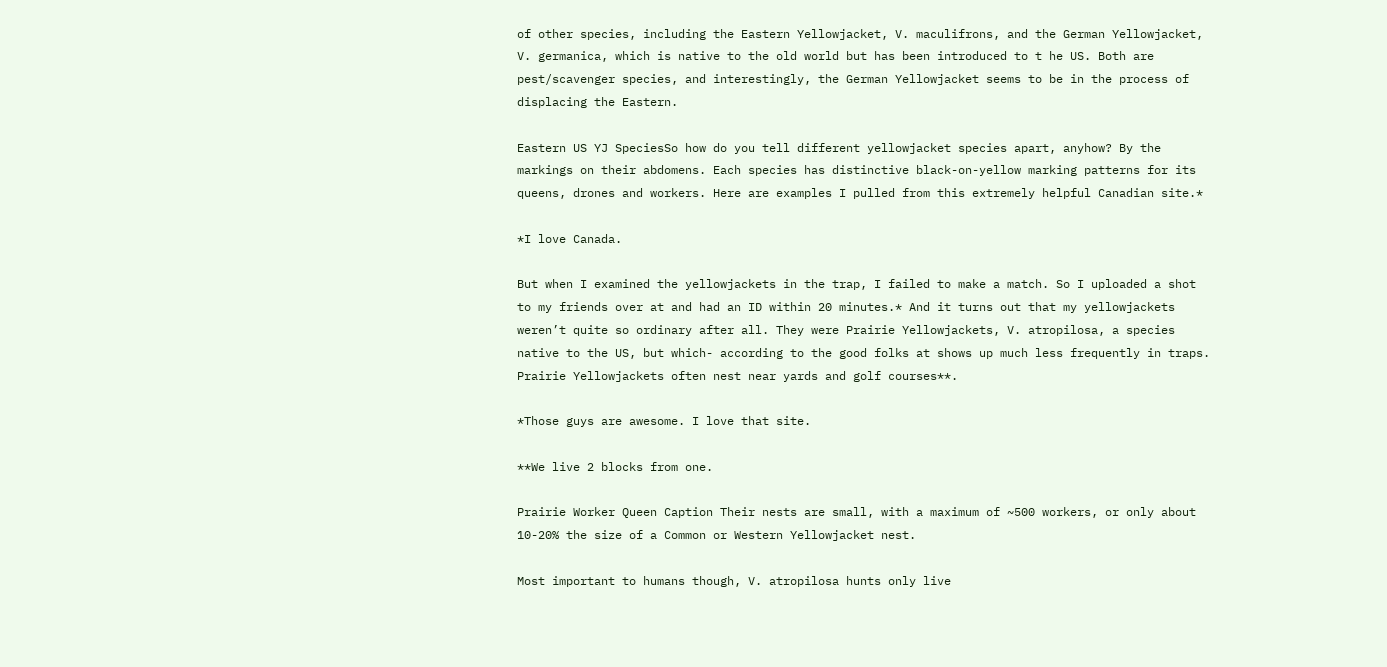of other species, including the Eastern Yellowjacket, V. maculifrons, and the German Yellowjacket, V. germanica, which is native to the old world but has been introduced to t he US. Both are pest/scavenger species, and interestingly, the German Yellowjacket seems to be in the process of displacing the Eastern.

Eastern US YJ SpeciesSo how do you tell different yellowjacket species apart, anyhow? By the markings on their abdomens. Each species has distinctive black-on-yellow marking patterns for its queens, drones and workers. Here are examples I pulled from this extremely helpful Canadian site.*

*I love Canada.

But when I examined the yellowjackets in the trap, I failed to make a match. So I uploaded a shot to my friends over at and had an ID within 20 minutes.* And it turns out that my yellowjackets weren’t quite so ordinary after all. They were Prairie Yellowjackets, V. atropilosa, a species native to the US, but which- according to the good folks at shows up much less frequently in traps. Prairie Yellowjackets often nest near yards and golf courses**.

*Those guys are awesome. I love that site.

**We live 2 blocks from one.

Prairie Worker Queen Caption Their nests are small, with a maximum of ~500 workers, or only about 10-20% the size of a Common or Western Yellowjacket nest.

Most important to humans though, V. atropilosa hunts only live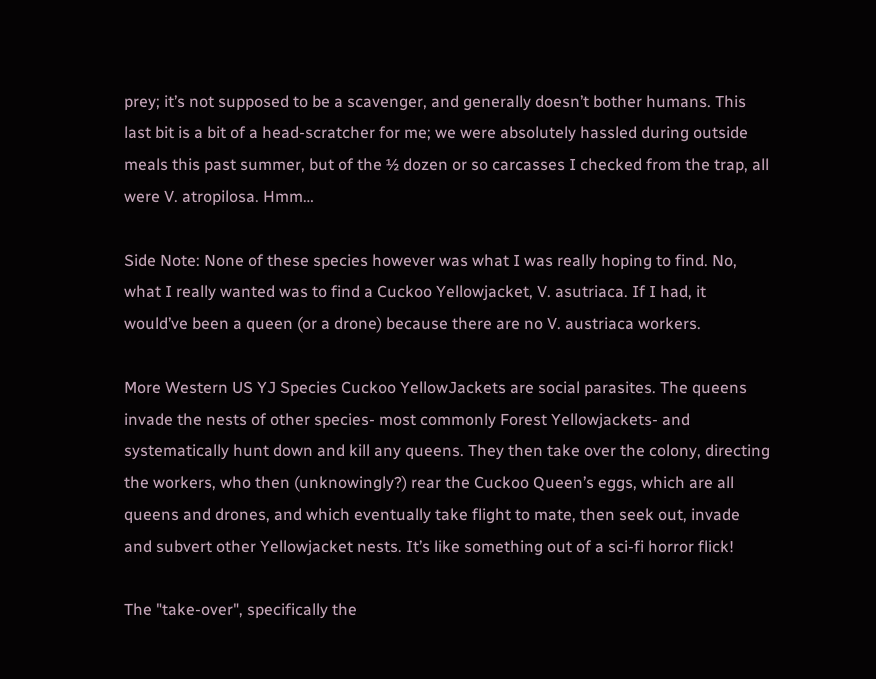prey; it’s not supposed to be a scavenger, and generally doesn’t bother humans. This last bit is a bit of a head-scratcher for me; we were absolutely hassled during outside meals this past summer, but of the ½ dozen or so carcasses I checked from the trap, all were V. atropilosa. Hmm…

Side Note: None of these species however was what I was really hoping to find. No, what I really wanted was to find a Cuckoo Yellowjacket, V. asutriaca. If I had, it would’ve been a queen (or a drone) because there are no V. austriaca workers.

More Western US YJ Species Cuckoo YellowJackets are social parasites. The queens invade the nests of other species- most commonly Forest Yellowjackets- and systematically hunt down and kill any queens. They then take over the colony, directing the workers, who then (unknowingly?) rear the Cuckoo Queen’s eggs, which are all queens and drones, and which eventually take flight to mate, then seek out, invade and subvert other Yellowjacket nests. It’s like something out of a sci-fi horror flick!

The "take-over", specifically the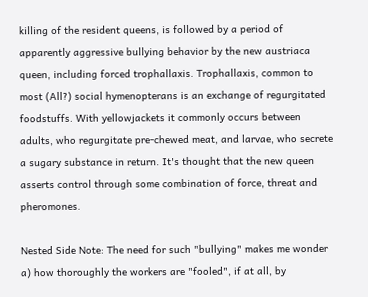killing of the resident queens, is followed by a period of apparently aggressive bullying behavior by the new austriaca queen, including forced trophallaxis. Trophallaxis, common to most (All?) social hymenopterans is an exchange of regurgitated foodstuffs. With yellowjackets it commonly occurs between adults, who regurgitate pre-chewed meat, and larvae, who secrete a sugary substance in return. It's thought that the new queen asserts control through some combination of force, threat and pheromones.

Nested Side Note: The need for such "bullying" makes me wonder a) how thoroughly the workers are "fooled", if at all, by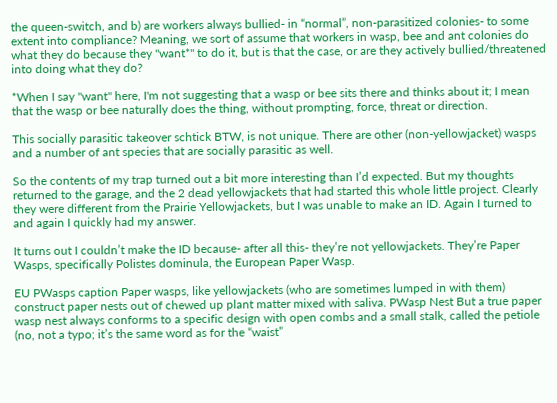the queen-switch, and b) are workers always bullied- in “normal”, non-parasitized colonies- to some extent into compliance? Meaning, we sort of assume that workers in wasp, bee and ant colonies do what they do because they "want*" to do it, but is that the case, or are they actively bullied/threatened into doing what they do?

*When I say "want" here, I'm not suggesting that a wasp or bee sits there and thinks about it; I mean that the wasp or bee naturally does the thing, without prompting, force, threat or direction.

This socially parasitic takeover schtick BTW, is not unique. There are other (non-yellowjacket) wasps and a number of ant species that are socially parasitic as well.

So the contents of my trap turned out a bit more interesting than I’d expected. But my thoughts returned to the garage, and the 2 dead yellowjackets that had started this whole little project. Clearly they were different from the Prairie Yellowjackets, but I was unable to make an ID. Again I turned to and again I quickly had my answer.

It turns out I couldn’t make the ID because- after all this- they’re not yellowjackets. They’re Paper Wasps, specifically Polistes dominula, the European Paper Wasp.

EU PWasps caption Paper wasps, like yellowjackets (who are sometimes lumped in with them) construct paper nests out of chewed up plant matter mixed with saliva. PWasp Nest But a true paper wasp nest always conforms to a specific design with open combs and a small stalk, called the petiole (no, not a typo; it’s the same word as for the “waist”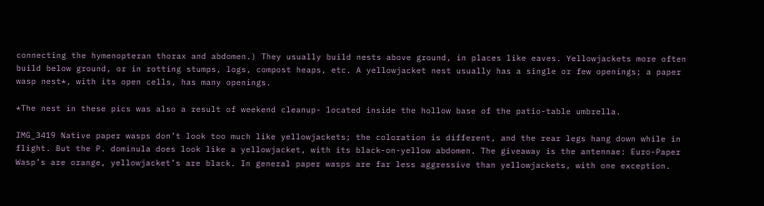connecting the hymenopteran thorax and abdomen.) They usually build nests above ground, in places like eaves. Yellowjackets more often build below ground, or in rotting stumps, logs, compost heaps, etc. A yellowjacket nest usually has a single or few openings; a paper wasp nest*, with its open cells, has many openings.

*The nest in these pics was also a result of weekend cleanup- located inside the hollow base of the patio-table umbrella.

IMG_3419 Native paper wasps don’t look too much like yellowjackets; the coloration is different, and the rear legs hang down while in flight. But the P. dominula does look like a yellowjacket, with its black-on-yellow abdomen. The giveaway is the antennae: Euro-Paper Wasp’s are orange, yellowjacket’s are black. In general paper wasps are far less aggressive than yellowjackets, with one exception.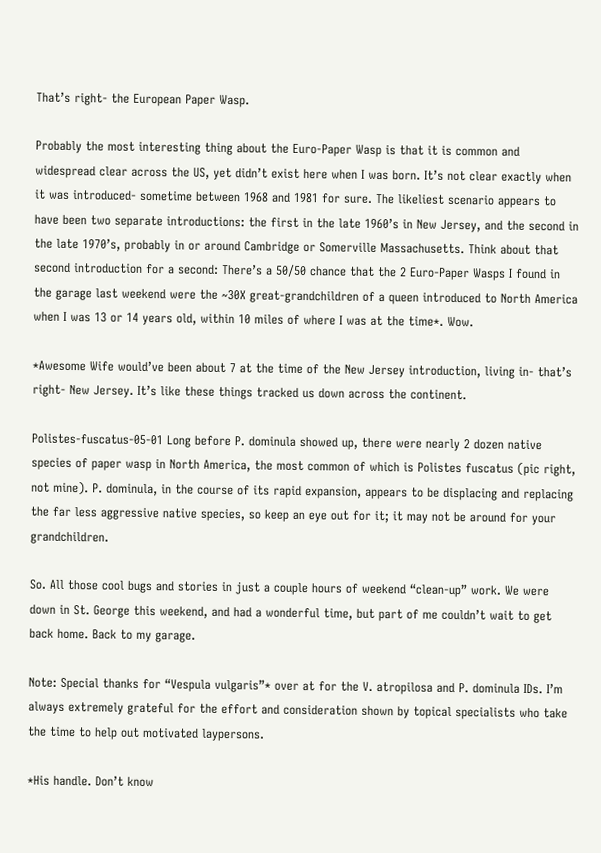That’s right- the European Paper Wasp.

Probably the most interesting thing about the Euro-Paper Wasp is that it is common and widespread clear across the US, yet didn’t exist here when I was born. It’s not clear exactly when it was introduced- sometime between 1968 and 1981 for sure. The likeliest scenario appears to have been two separate introductions: the first in the late 1960’s in New Jersey, and the second in the late 1970’s, probably in or around Cambridge or Somerville Massachusetts. Think about that second introduction for a second: There’s a 50/50 chance that the 2 Euro-Paper Wasps I found in the garage last weekend were the ~30X great-grandchildren of a queen introduced to North America when I was 13 or 14 years old, within 10 miles of where I was at the time*. Wow.

*Awesome Wife would’ve been about 7 at the time of the New Jersey introduction, living in- that’s right- New Jersey. It’s like these things tracked us down across the continent.

Polistes-fuscatus-05-01 Long before P. dominula showed up, there were nearly 2 dozen native species of paper wasp in North America, the most common of which is Polistes fuscatus (pic right, not mine). P. dominula, in the course of its rapid expansion, appears to be displacing and replacing the far less aggressive native species, so keep an eye out for it; it may not be around for your grandchildren.

So. All those cool bugs and stories in just a couple hours of weekend “clean-up” work. We were down in St. George this weekend, and had a wonderful time, but part of me couldn’t wait to get back home. Back to my garage.

Note: Special thanks for “Vespula vulgaris”* over at for the V. atropilosa and P. dominula IDs. I’m always extremely grateful for the effort and consideration shown by topical specialists who take the time to help out motivated laypersons.

*His handle. Don’t know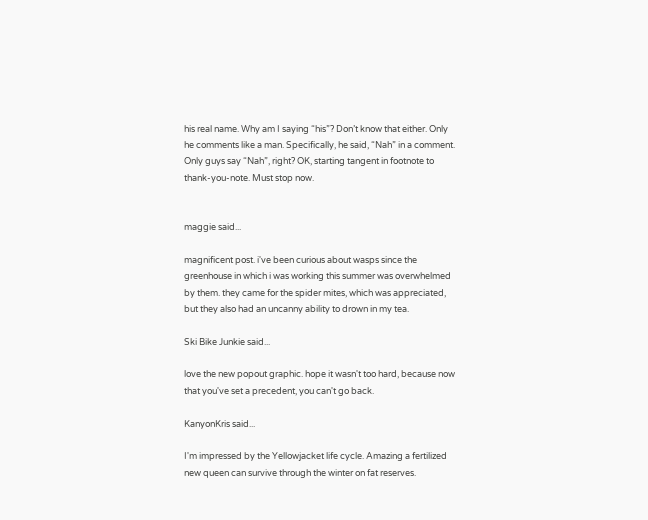his real name. Why am I saying “his”? Don’t know that either. Only he comments like a man. Specifically, he said, “Nah” in a comment. Only guys say “Nah”, right? OK, starting tangent in footnote to thank-you-note. Must stop now.


maggie said...

magnificent post. i've been curious about wasps since the greenhouse in which i was working this summer was overwhelmed by them. they came for the spider mites, which was appreciated, but they also had an uncanny ability to drown in my tea.

Ski Bike Junkie said...

love the new popout graphic. hope it wasn't too hard, because now that you've set a precedent, you can't go back.

KanyonKris said...

I'm impressed by the Yellowjacket life cycle. Amazing a fertilized new queen can survive through the winter on fat reserves.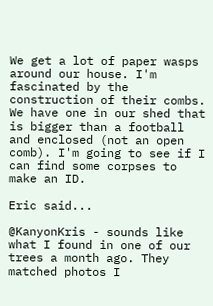We get a lot of paper wasps around our house. I'm fascinated by the construction of their combs. We have one in our shed that is bigger than a football and enclosed (not an open comb). I'm going to see if I can find some corpses to make an ID.

Eric said...

@KanyonKris - sounds like what I found in one of our trees a month ago. They matched photos I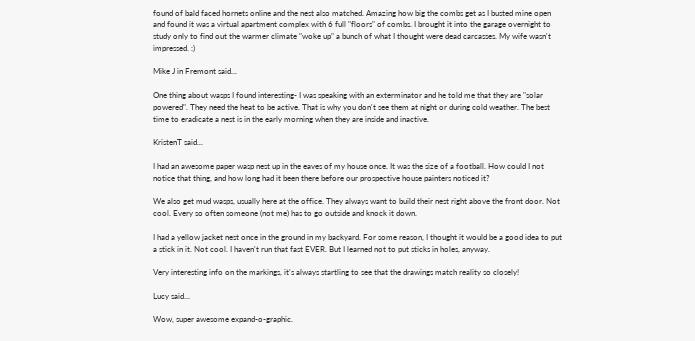found of bald faced hornets online and the nest also matched. Amazing how big the combs get as I busted mine open and found it was a virtual apartment complex with 6 full "floors" of combs. I brought it into the garage overnight to study only to find out the warmer climate "woke up" a bunch of what I thought were dead carcasses. My wife wasn't impressed. :)

Mike J in Fremont said...

One thing about wasps I found interesting- I was speaking with an exterminator and he told me that they are "solar powered". They need the heat to be active. That is why you don't see them at night or during cold weather. The best time to eradicate a nest is in the early morning when they are inside and inactive.

KristenT said...

I had an awesome paper wasp nest up in the eaves of my house once. It was the size of a football. How could I not notice that thing, and how long had it been there before our prospective house painters noticed it?

We also get mud wasps, usually here at the office. They always want to build their nest right above the front door. Not cool. Every so often someone (not me) has to go outside and knock it down.

I had a yellow jacket nest once in the ground in my backyard. For some reason, I thought it would be a good idea to put a stick in it. Not cool. I haven't run that fast EVER. But I learned not to put sticks in holes, anyway.

Very interesting info on the markings, it's always startling to see that the drawings match reality so closely!

Lucy said...

Wow, super awesome expand-o-graphic.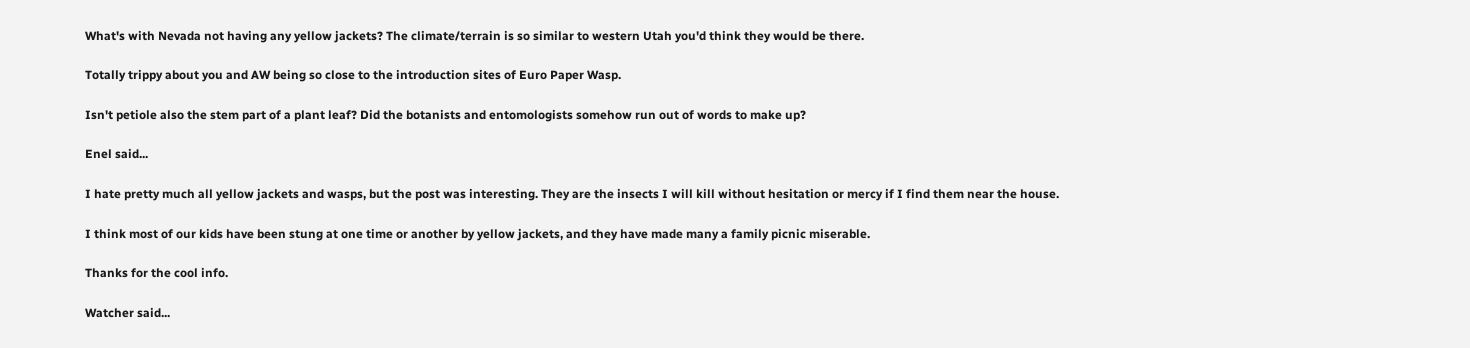What's with Nevada not having any yellow jackets? The climate/terrain is so similar to western Utah you'd think they would be there.

Totally trippy about you and AW being so close to the introduction sites of Euro Paper Wasp.

Isn't petiole also the stem part of a plant leaf? Did the botanists and entomologists somehow run out of words to make up?

Enel said...

I hate pretty much all yellow jackets and wasps, but the post was interesting. They are the insects I will kill without hesitation or mercy if I find them near the house.

I think most of our kids have been stung at one time or another by yellow jackets, and they have made many a family picnic miserable.

Thanks for the cool info.

Watcher said...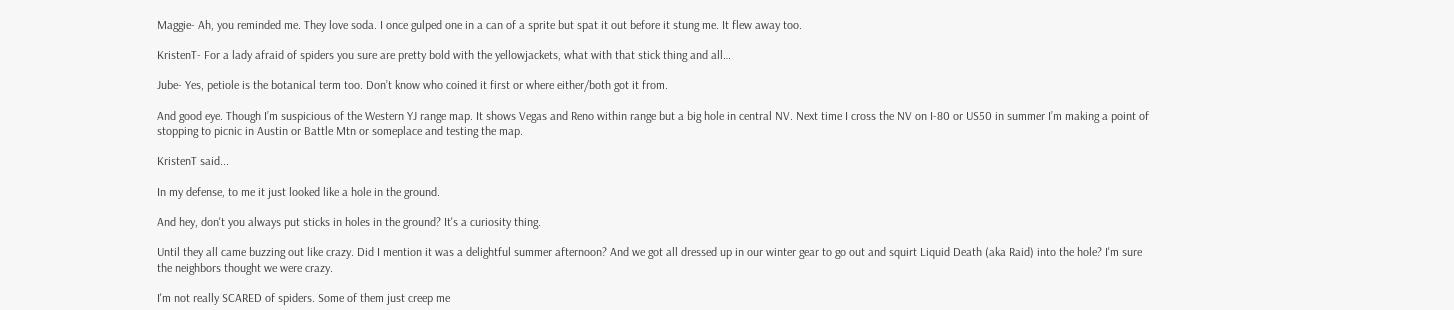Maggie- Ah, you reminded me. They love soda. I once gulped one in a can of a sprite but spat it out before it stung me. It flew away too.

KristenT- For a lady afraid of spiders you sure are pretty bold with the yellowjackets, what with that stick thing and all…

Jube- Yes, petiole is the botanical term too. Don’t know who coined it first or where either/both got it from.

And good eye. Though I’m suspicious of the Western YJ range map. It shows Vegas and Reno within range but a big hole in central NV. Next time I cross the NV on I-80 or US50 in summer I’m making a point of stopping to picnic in Austin or Battle Mtn or someplace and testing the map.

KristenT said...

In my defense, to me it just looked like a hole in the ground.

And hey, don't you always put sticks in holes in the ground? It's a curiosity thing.

Until they all came buzzing out like crazy. Did I mention it was a delightful summer afternoon? And we got all dressed up in our winter gear to go out and squirt Liquid Death (aka Raid) into the hole? I'm sure the neighbors thought we were crazy.

I'm not really SCARED of spiders. Some of them just creep me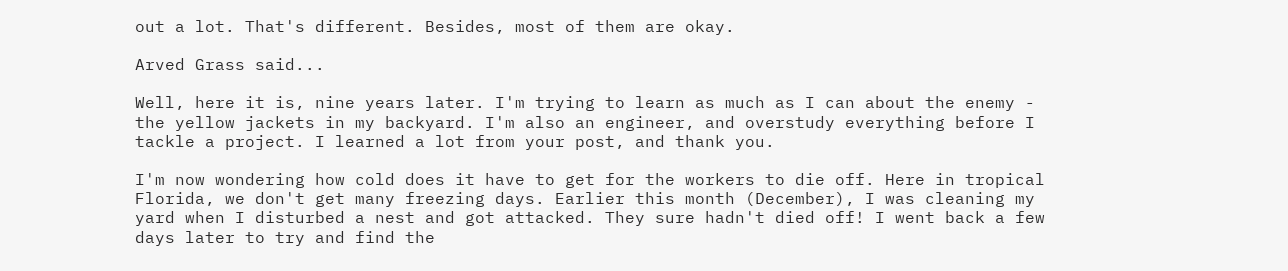out a lot. That's different. Besides, most of them are okay.

Arved Grass said...

Well, here it is, nine years later. I'm trying to learn as much as I can about the enemy - the yellow jackets in my backyard. I'm also an engineer, and overstudy everything before I tackle a project. I learned a lot from your post, and thank you.

I'm now wondering how cold does it have to get for the workers to die off. Here in tropical Florida, we don't get many freezing days. Earlier this month (December), I was cleaning my yard when I disturbed a nest and got attacked. They sure hadn't died off! I went back a few days later to try and find the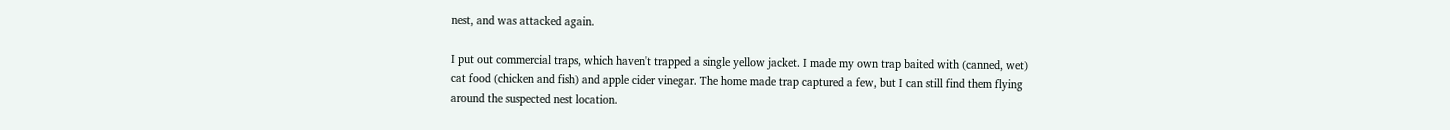nest, and was attacked again.

I put out commercial traps, which haven't trapped a single yellow jacket. I made my own trap baited with (canned, wet) cat food (chicken and fish) and apple cider vinegar. The home made trap captured a few, but I can still find them flying around the suspected nest location.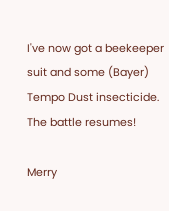I've now got a beekeeper suit and some (Bayer) Tempo Dust insecticide. The battle resumes!

Merry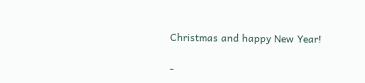Christmas and happy New Year!

-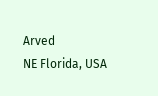Arved
NE Florida, USA